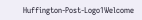Huffington-Post-Logo1Welcome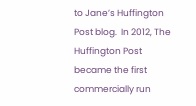to Jane’s Huffington Post blog.  In 2012, The Huffington Post became the first commercially run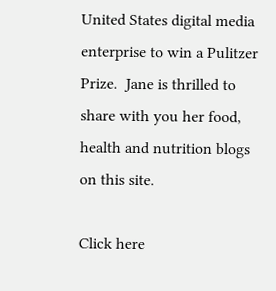United States digital media enterprise to win a Pulitzer Prize.  Jane is thrilled to share with you her food, health and nutrition blogs on this site.

Click here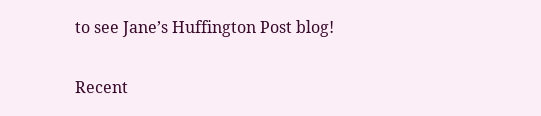to see Jane’s Huffington Post blog!

Recent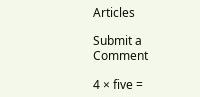Articles

Submit a Comment

4 × five =